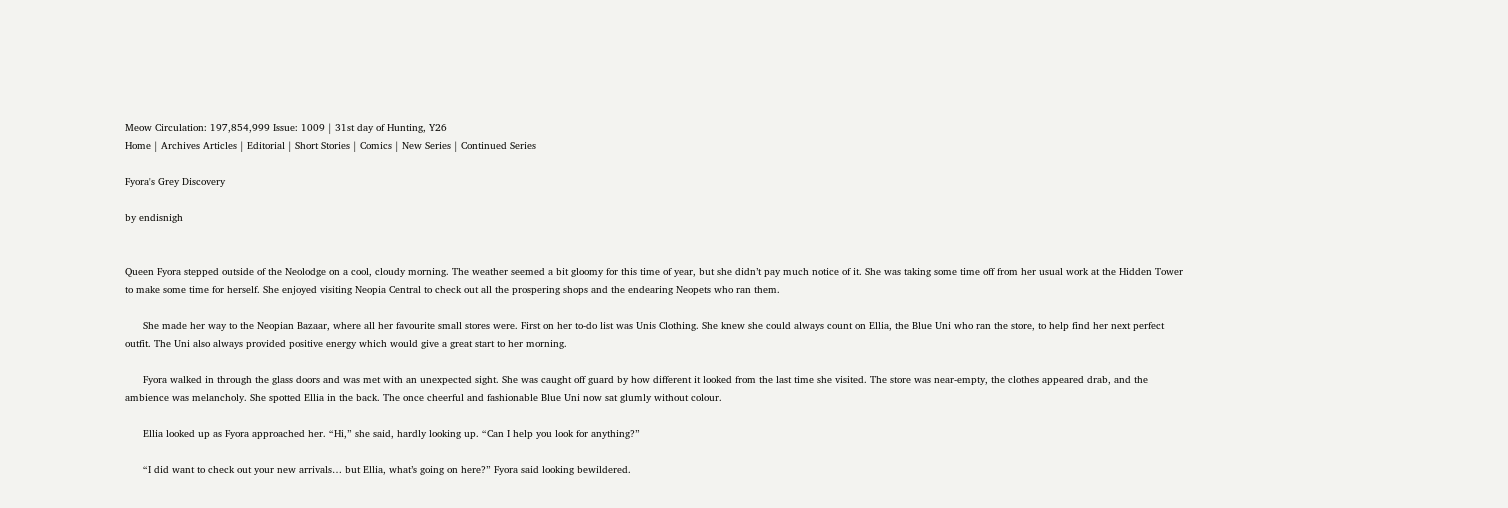Meow Circulation: 197,854,999 Issue: 1009 | 31st day of Hunting, Y26
Home | Archives Articles | Editorial | Short Stories | Comics | New Series | Continued Series

Fyora's Grey Discovery

by endisnigh


Queen Fyora stepped outside of the Neolodge on a cool, cloudy morning. The weather seemed a bit gloomy for this time of year, but she didn’t pay much notice of it. She was taking some time off from her usual work at the Hidden Tower to make some time for herself. She enjoyed visiting Neopia Central to check out all the prospering shops and the endearing Neopets who ran them.

      She made her way to the Neopian Bazaar, where all her favourite small stores were. First on her to-do list was Unis Clothing. She knew she could always count on Ellia, the Blue Uni who ran the store, to help find her next perfect outfit. The Uni also always provided positive energy which would give a great start to her morning.

      Fyora walked in through the glass doors and was met with an unexpected sight. She was caught off guard by how different it looked from the last time she visited. The store was near-empty, the clothes appeared drab, and the ambience was melancholy. She spotted Ellia in the back. The once cheerful and fashionable Blue Uni now sat glumly without colour.

      Ellia looked up as Fyora approached her. “Hi,” she said, hardly looking up. “Can I help you look for anything?”

      “I did want to check out your new arrivals… but Ellia, what’s going on here?” Fyora said looking bewildered.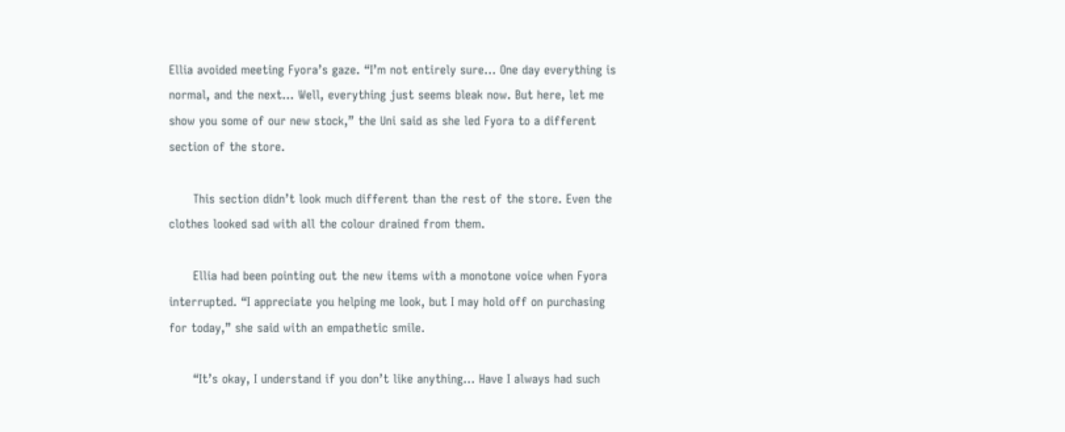Ellia avoided meeting Fyora’s gaze. “I’m not entirely sure… One day everything is normal, and the next… Well, everything just seems bleak now. But here, let me show you some of our new stock,” the Uni said as she led Fyora to a different section of the store.

      This section didn’t look much different than the rest of the store. Even the clothes looked sad with all the colour drained from them.

      Ellia had been pointing out the new items with a monotone voice when Fyora interrupted. “I appreciate you helping me look, but I may hold off on purchasing for today,” she said with an empathetic smile.

      “It’s okay, I understand if you don’t like anything… Have I always had such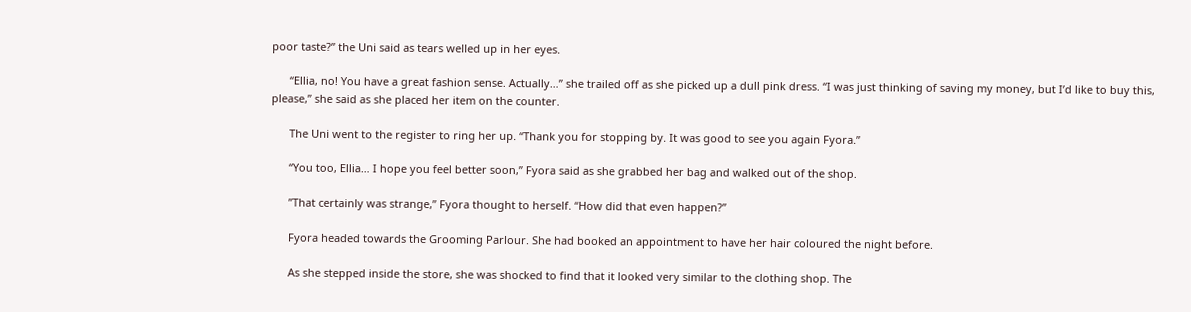poor taste?” the Uni said as tears welled up in her eyes.

      “Ellia, no! You have a great fashion sense. Actually…” she trailed off as she picked up a dull pink dress. “I was just thinking of saving my money, but I’d like to buy this, please,” she said as she placed her item on the counter.

      The Uni went to the register to ring her up. “Thank you for stopping by. It was good to see you again Fyora.”

      “You too, Ellia… I hope you feel better soon,” Fyora said as she grabbed her bag and walked out of the shop.

      ”That certainly was strange,” Fyora thought to herself. “How did that even happen?”

      Fyora headed towards the Grooming Parlour. She had booked an appointment to have her hair coloured the night before.

      As she stepped inside the store, she was shocked to find that it looked very similar to the clothing shop. The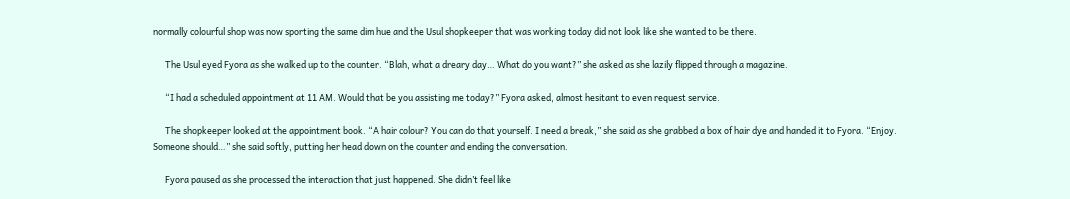normally colourful shop was now sporting the same dim hue and the Usul shopkeeper that was working today did not look like she wanted to be there.

      The Usul eyed Fyora as she walked up to the counter. “Blah, what a dreary day… What do you want?” she asked as she lazily flipped through a magazine.

      “I had a scheduled appointment at 11 AM. Would that be you assisting me today?” Fyora asked, almost hesitant to even request service.

      The shopkeeper looked at the appointment book. “A hair colour? You can do that yourself. I need a break,” she said as she grabbed a box of hair dye and handed it to Fyora. “Enjoy. Someone should…” she said softly, putting her head down on the counter and ending the conversation.

      Fyora paused as she processed the interaction that just happened. She didn’t feel like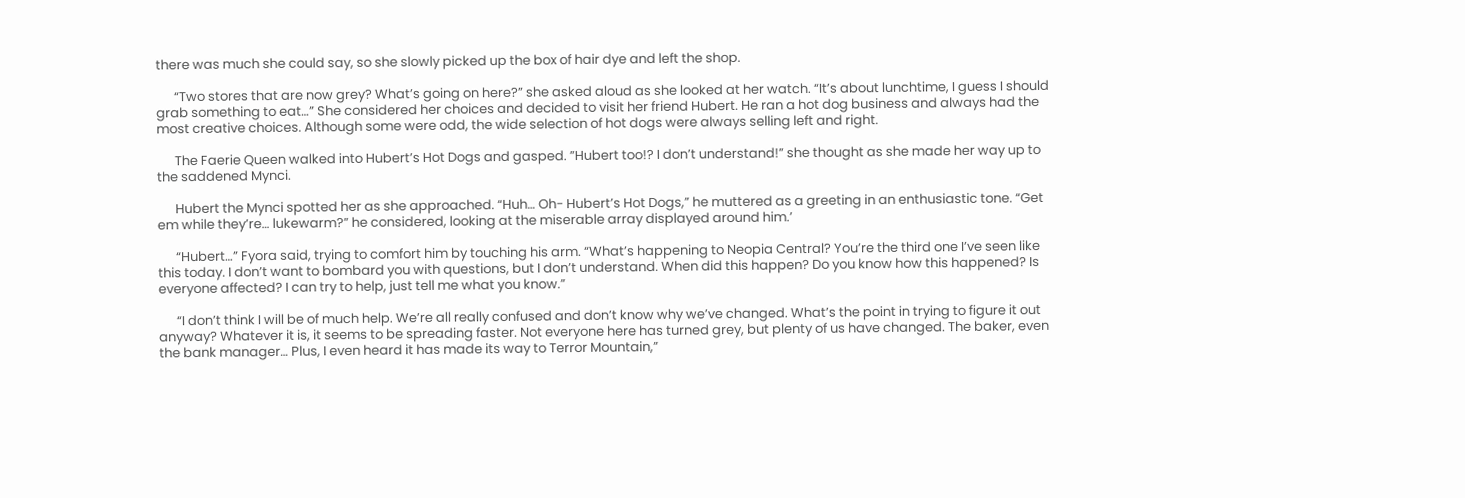there was much she could say, so she slowly picked up the box of hair dye and left the shop.

      “Two stores that are now grey? What’s going on here?” she asked aloud as she looked at her watch. “It’s about lunchtime, I guess I should grab something to eat…” She considered her choices and decided to visit her friend Hubert. He ran a hot dog business and always had the most creative choices. Although some were odd, the wide selection of hot dogs were always selling left and right.

      The Faerie Queen walked into Hubert’s Hot Dogs and gasped. ”Hubert too!? I don’t understand!” she thought as she made her way up to the saddened Mynci.

      Hubert the Mynci spotted her as she approached. “Huh… Oh- Hubert’s Hot Dogs,” he muttered as a greeting in an enthusiastic tone. “Get em while they’re… lukewarm?” he considered, looking at the miserable array displayed around him.’

      “Hubert…” Fyora said, trying to comfort him by touching his arm. “What’s happening to Neopia Central? You’re the third one I’ve seen like this today. I don’t want to bombard you with questions, but I don’t understand. When did this happen? Do you know how this happened? Is everyone affected? I can try to help, just tell me what you know.”

      “I don’t think I will be of much help. We’re all really confused and don’t know why we’ve changed. What’s the point in trying to figure it out anyway? Whatever it is, it seems to be spreading faster. Not everyone here has turned grey, but plenty of us have changed. The baker, even the bank manager… Plus, I even heard it has made its way to Terror Mountain,”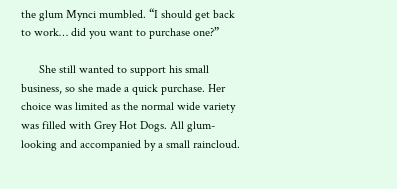the glum Mynci mumbled. “I should get back to work… did you want to purchase one?”

      She still wanted to support his small business, so she made a quick purchase. Her choice was limited as the normal wide variety was filled with Grey Hot Dogs. All glum-looking and accompanied by a small raincloud.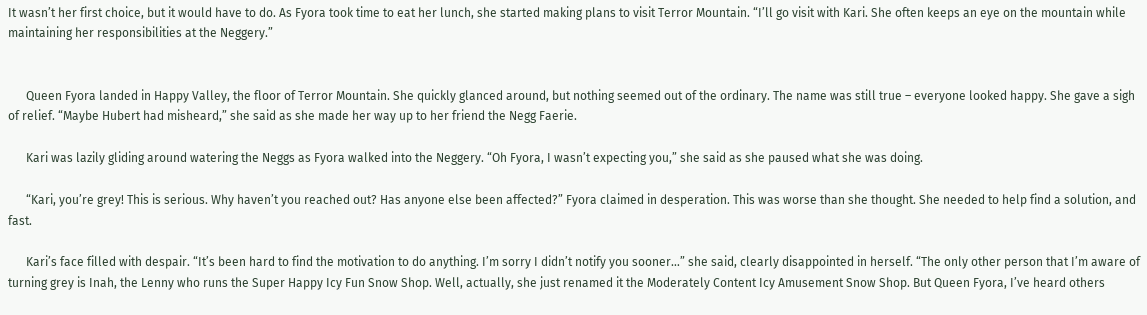It wasn’t her first choice, but it would have to do. As Fyora took time to eat her lunch, she started making plans to visit Terror Mountain. “I’ll go visit with Kari. She often keeps an eye on the mountain while maintaining her responsibilities at the Neggery.”


      Queen Fyora landed in Happy Valley, the floor of Terror Mountain. She quickly glanced around, but nothing seemed out of the ordinary. The name was still true – everyone looked happy. She gave a sigh of relief. “Maybe Hubert had misheard,” she said as she made her way up to her friend the Negg Faerie.

      Kari was lazily gliding around watering the Neggs as Fyora walked into the Neggery. “Oh Fyora, I wasn’t expecting you,” she said as she paused what she was doing.

      “Kari, you’re grey! This is serious. Why haven’t you reached out? Has anyone else been affected?” Fyora claimed in desperation. This was worse than she thought. She needed to help find a solution, and fast.

      Kari’s face filled with despair. “It’s been hard to find the motivation to do anything. I’m sorry I didn’t notify you sooner…” she said, clearly disappointed in herself. “The only other person that I’m aware of turning grey is Inah, the Lenny who runs the Super Happy Icy Fun Snow Shop. Well, actually, she just renamed it the Moderately Content Icy Amusement Snow Shop. But Queen Fyora, I’ve heard others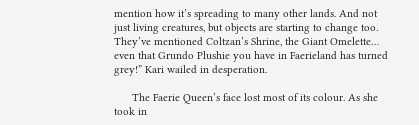mention how it’s spreading to many other lands. And not just living creatures, but objects are starting to change too. They’ve mentioned Coltzan’s Shrine, the Giant Omelette… even that Grundo Plushie you have in Faerieland has turned grey!” Kari wailed in desperation.

      The Faerie Queen’s face lost most of its colour. As she took in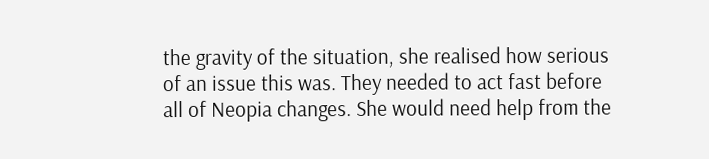the gravity of the situation, she realised how serious of an issue this was. They needed to act fast before all of Neopia changes. She would need help from the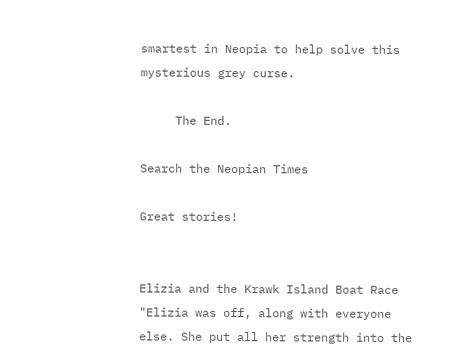smartest in Neopia to help solve this mysterious grey curse.

     The End.

Search the Neopian Times

Great stories!


Elizia and the Krawk Island Boat Race
"Elizia was off, along with everyone else. She put all her strength into the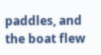paddles, and the boat flew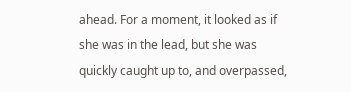ahead. For a moment, it looked as if she was in the lead, but she was quickly caught up to, and overpassed,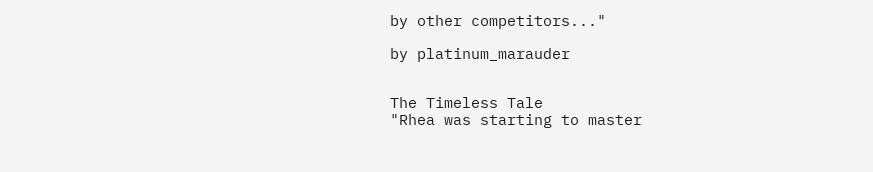by other competitors..."

by platinum_marauder


The Timeless Tale
"Rhea was starting to master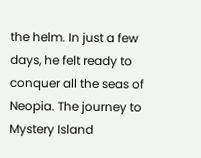the helm. In just a few days, he felt ready to conquer all the seas of Neopia. The journey to Mystery Island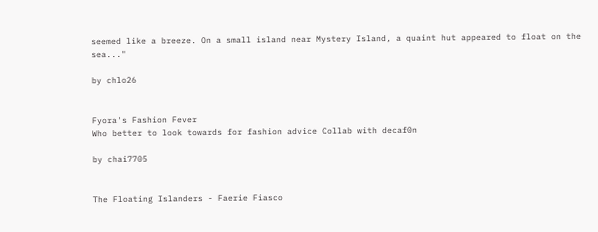seemed like a breeze. On a small island near Mystery Island, a quaint hut appeared to float on the sea..."

by chlo26


Fyora's Fashion Fever
Who better to look towards for fashion advice Collab with decaf0n

by chai7705


The Floating Islanders - Faerie Fiasco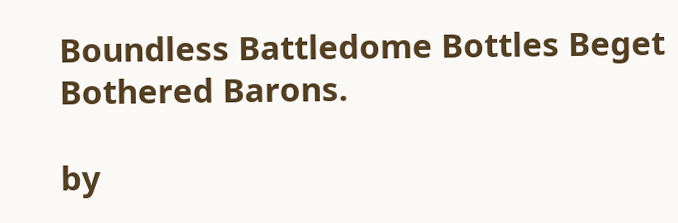Boundless Battledome Bottles Beget Bothered Barons.

by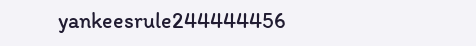yankeesrule244444456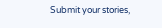Submit your stories,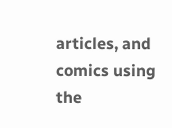articles, and comics using the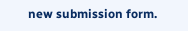new submission form.